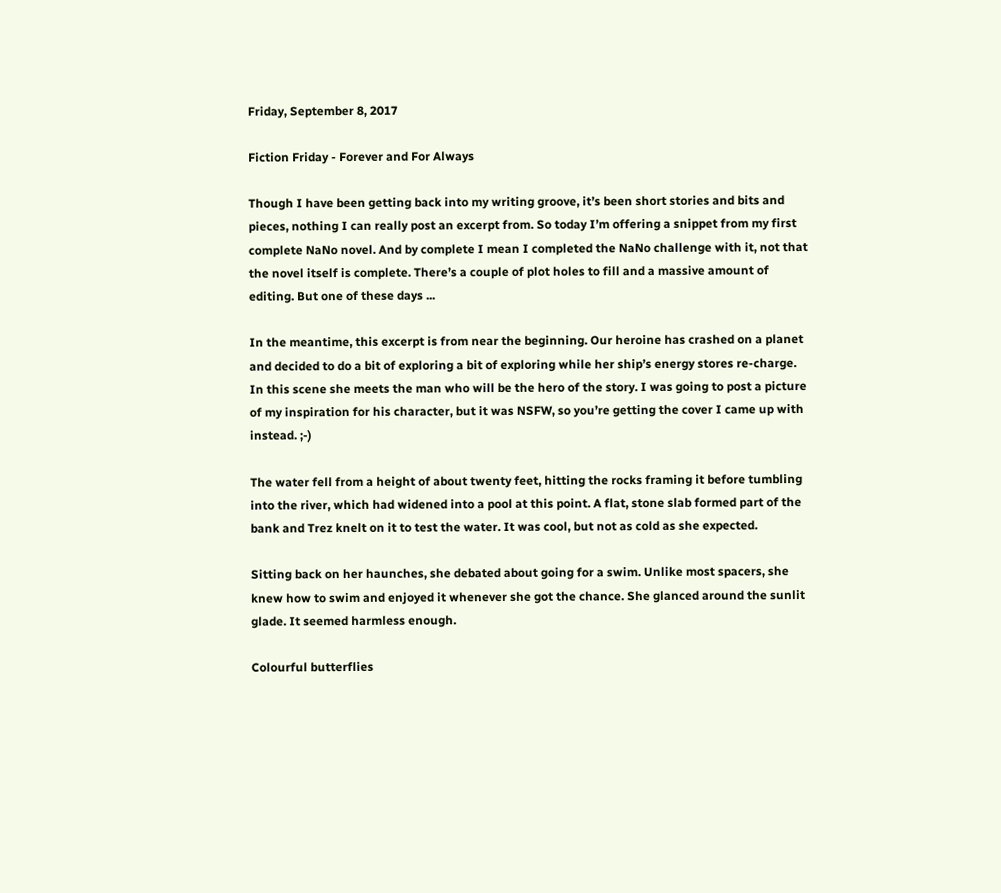Friday, September 8, 2017

Fiction Friday - Forever and For Always

Though I have been getting back into my writing groove, it’s been short stories and bits and pieces, nothing I can really post an excerpt from. So today I’m offering a snippet from my first complete NaNo novel. And by complete I mean I completed the NaNo challenge with it, not that the novel itself is complete. There’s a couple of plot holes to fill and a massive amount of editing. But one of these days ...

In the meantime, this excerpt is from near the beginning. Our heroine has crashed on a planet and decided to do a bit of exploring a bit of exploring while her ship’s energy stores re-charge. In this scene she meets the man who will be the hero of the story. I was going to post a picture of my inspiration for his character, but it was NSFW, so you’re getting the cover I came up with instead. ;-)

The water fell from a height of about twenty feet, hitting the rocks framing it before tumbling into the river, which had widened into a pool at this point. A flat, stone slab formed part of the bank and Trez knelt on it to test the water. It was cool, but not as cold as she expected.

Sitting back on her haunches, she debated about going for a swim. Unlike most spacers, she knew how to swim and enjoyed it whenever she got the chance. She glanced around the sunlit glade. It seemed harmless enough.

Colourful butterflies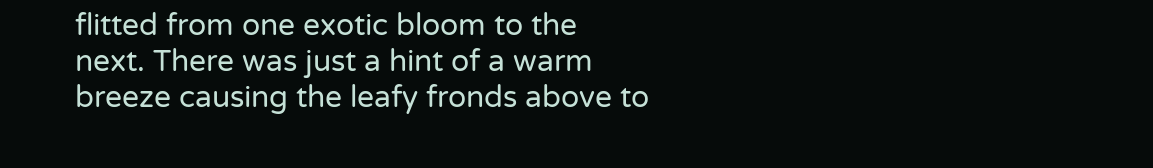flitted from one exotic bloom to the next. There was just a hint of a warm breeze causing the leafy fronds above to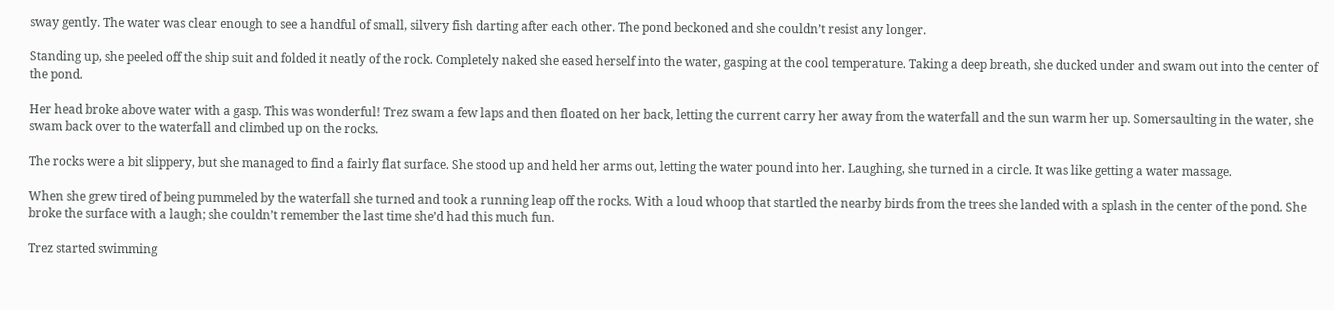sway gently. The water was clear enough to see a handful of small, silvery fish darting after each other. The pond beckoned and she couldn’t resist any longer.

Standing up, she peeled off the ship suit and folded it neatly of the rock. Completely naked she eased herself into the water, gasping at the cool temperature. Taking a deep breath, she ducked under and swam out into the center of the pond.

Her head broke above water with a gasp. This was wonderful! Trez swam a few laps and then floated on her back, letting the current carry her away from the waterfall and the sun warm her up. Somersaulting in the water, she swam back over to the waterfall and climbed up on the rocks.

The rocks were a bit slippery, but she managed to find a fairly flat surface. She stood up and held her arms out, letting the water pound into her. Laughing, she turned in a circle. It was like getting a water massage.

When she grew tired of being pummeled by the waterfall she turned and took a running leap off the rocks. With a loud whoop that startled the nearby birds from the trees she landed with a splash in the center of the pond. She broke the surface with a laugh; she couldn’t remember the last time she’d had this much fun.

Trez started swimming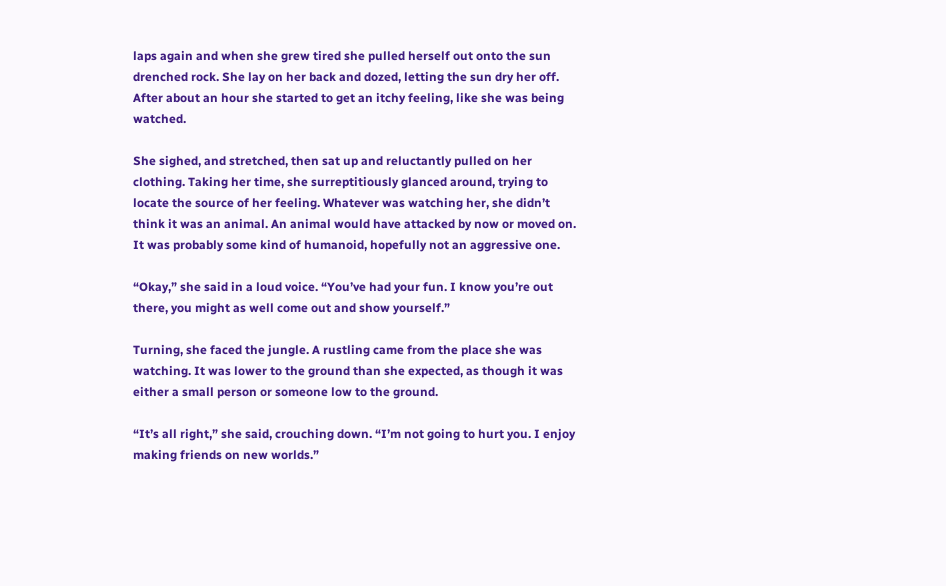laps again and when she grew tired she pulled herself out onto the sun drenched rock. She lay on her back and dozed, letting the sun dry her off. After about an hour she started to get an itchy feeling, like she was being watched.

She sighed, and stretched, then sat up and reluctantly pulled on her clothing. Taking her time, she surreptitiously glanced around, trying to locate the source of her feeling. Whatever was watching her, she didn’t think it was an animal. An animal would have attacked by now or moved on. It was probably some kind of humanoid, hopefully not an aggressive one.

“Okay,” she said in a loud voice. “You’ve had your fun. I know you’re out there, you might as well come out and show yourself.”

Turning, she faced the jungle. A rustling came from the place she was watching. It was lower to the ground than she expected, as though it was either a small person or someone low to the ground.

“It’s all right,” she said, crouching down. “I’m not going to hurt you. I enjoy making friends on new worlds.”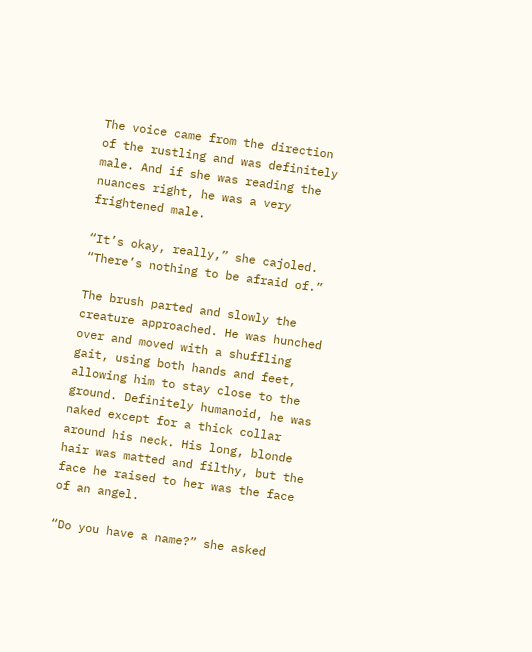The voice came from the direction of the rustling and was definitely male. And if she was reading the nuances right, he was a very frightened male.

“It’s okay, really,” she cajoled. “There’s nothing to be afraid of.”

The brush parted and slowly the creature approached. He was hunched over and moved with a shuffling gait, using both hands and feet, allowing him to stay close to the ground. Definitely humanoid, he was naked except for a thick collar around his neck. His long, blonde hair was matted and filthy, but the face he raised to her was the face of an angel.

“Do you have a name?” she asked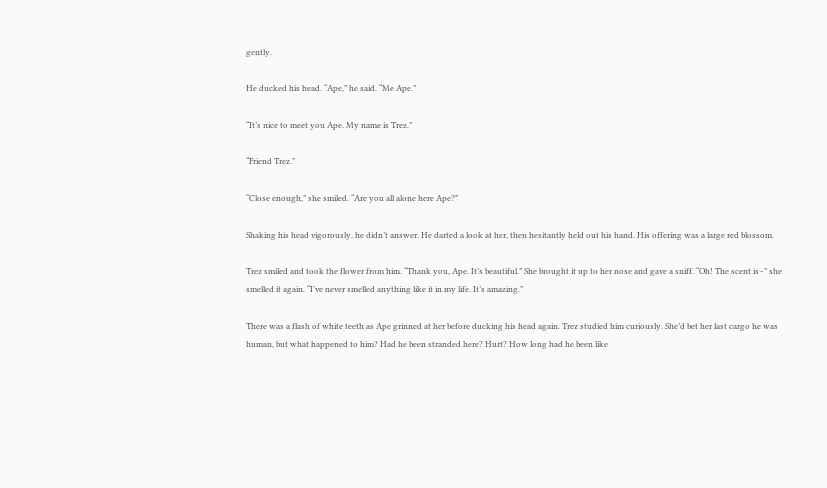gently.

He ducked his head. “Ape,” he said. “Me Ape.”

“It’s nice to meet you Ape. My name is Trez.”

“Friend Trez.”

“Close enough,” she smiled. “Are you all alone here Ape?”

Shaking his head vigorously, he didn’t answer. He darted a look at her, then hesitantly held out his hand. His offering was a large red blossom.

Trez smiled and took the flower from him. “Thank you, Ape. It’s beautiful.” She brought it up to her nose and gave a sniff. “Oh! The scent is–” she smelled it again. “I’ve never smelled anything like it in my life. It’s amazing.”

There was a flash of white teeth as Ape grinned at her before ducking his head again. Trez studied him curiously. She’d bet her last cargo he was human, but what happened to him? Had he been stranded here? Hurt? How long had he been like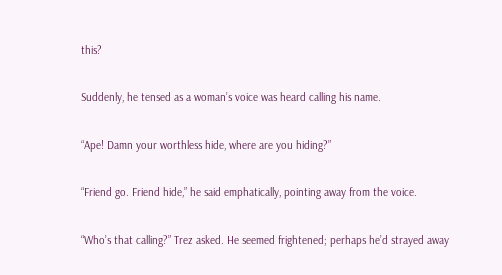this?

Suddenly, he tensed as a woman’s voice was heard calling his name.

“Ape! Damn your worthless hide, where are you hiding?”

“Friend go. Friend hide,” he said emphatically, pointing away from the voice.

“Who’s that calling?” Trez asked. He seemed frightened; perhaps he’d strayed away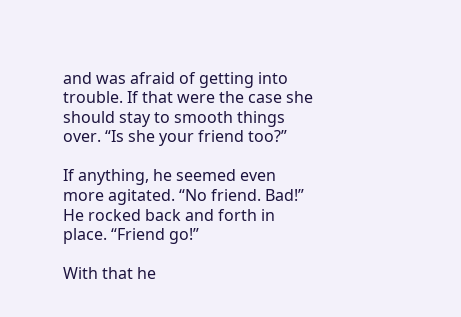and was afraid of getting into trouble. If that were the case she should stay to smooth things over. “Is she your friend too?”

If anything, he seemed even more agitated. “No friend. Bad!” He rocked back and forth in place. “Friend go!”

With that he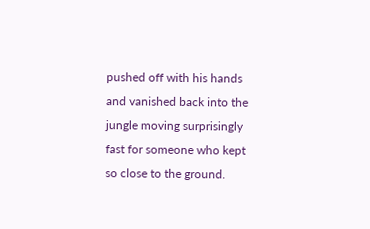pushed off with his hands and vanished back into the jungle moving surprisingly fast for someone who kept so close to the ground.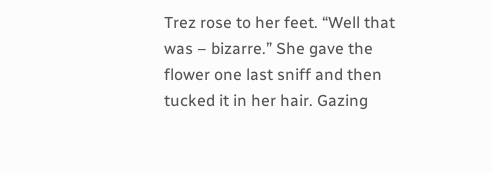Trez rose to her feet. “Well that was – bizarre.” She gave the flower one last sniff and then tucked it in her hair. Gazing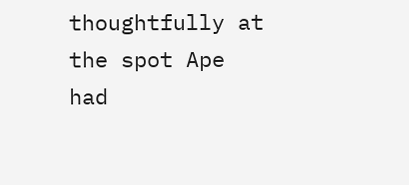thoughtfully at the spot Ape had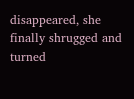disappeared, she finally shrugged and turned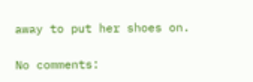away to put her shoes on.

No comments: